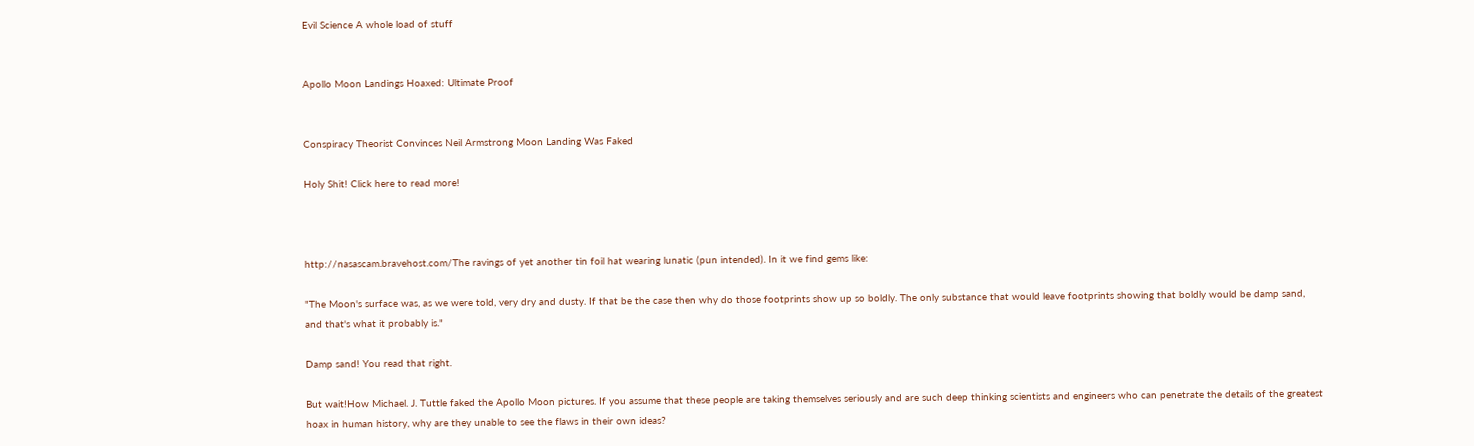Evil Science A whole load of stuff


Apollo Moon Landings Hoaxed: Ultimate Proof


Conspiracy Theorist Convinces Neil Armstrong Moon Landing Was Faked

Holy Shit! Click here to read more!



http://nasascam.bravehost.com/The ravings of yet another tin foil hat wearing lunatic (pun intended). In it we find gems like:

"The Moon's surface was, as we were told, very dry and dusty. If that be the case then why do those footprints show up so boldly. The only substance that would leave footprints showing that boldly would be damp sand, and that's what it probably is."

Damp sand! You read that right.

But wait!How Michael. J. Tuttle faked the Apollo Moon pictures. If you assume that these people are taking themselves seriously and are such deep thinking scientists and engineers who can penetrate the details of the greatest hoax in human history, why are they unable to see the flaws in their own ideas?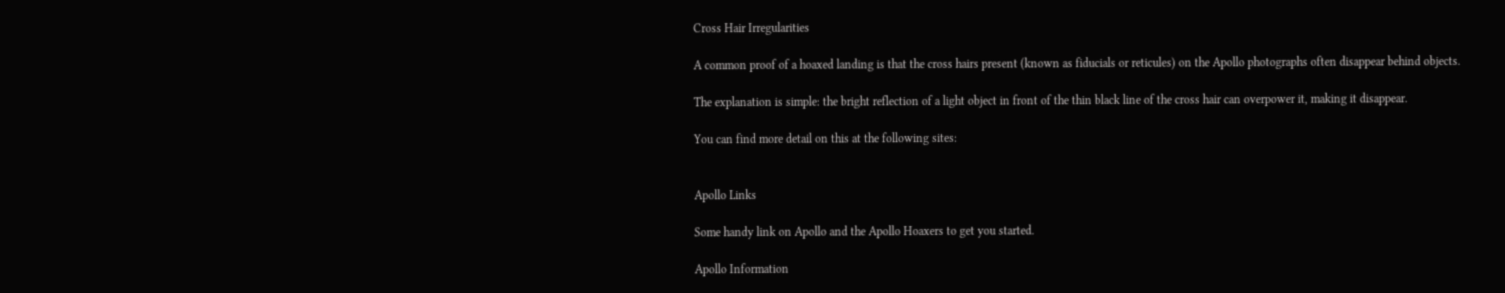Cross Hair Irregularities

A common proof of a hoaxed landing is that the cross hairs present (known as fiducials or reticules) on the Apollo photographs often disappear behind objects.

The explanation is simple: the bright reflection of a light object in front of the thin black line of the cross hair can overpower it, making it disappear.

You can find more detail on this at the following sites:


Apollo Links

Some handy link on Apollo and the Apollo Hoaxers to get you started.

Apollo Information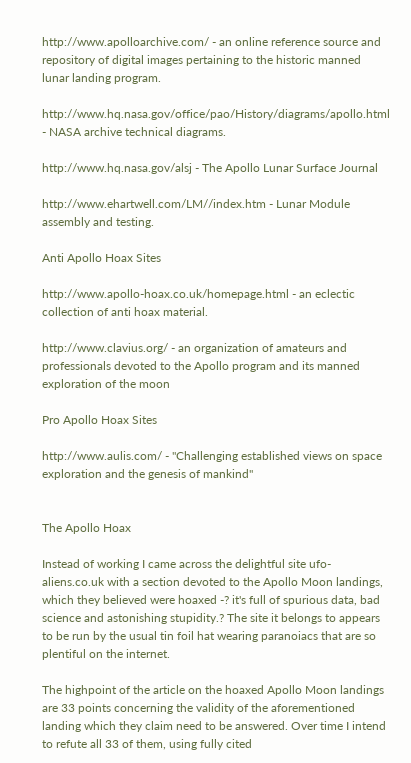http://www.apolloarchive.com/ - an online reference source and repository of digital images pertaining to the historic manned lunar landing program.

http://www.hq.nasa.gov/office/pao/History/diagrams/apollo.html - NASA archive technical diagrams.

http://www.hq.nasa.gov/alsj - The Apollo Lunar Surface Journal

http://www.ehartwell.com/LM//index.htm - Lunar Module assembly and testing.

Anti Apollo Hoax Sites

http://www.apollo-hoax.co.uk/homepage.html - an eclectic collection of anti hoax material.

http://www.clavius.org/ - an organization of amateurs and professionals devoted to the Apollo program and its manned exploration of the moon

Pro Apollo Hoax Sites

http://www.aulis.com/ - "Challenging established views on space exploration and the genesis of mankind"


The Apollo Hoax

Instead of working I came across the delightful site ufo-aliens.co.uk with a section devoted to the Apollo Moon landings, which they believed were hoaxed -? it's full of spurious data, bad science and astonishing stupidity.? The site it belongs to appears to be run by the usual tin foil hat wearing paranoiacs that are so plentiful on the internet.

The highpoint of the article on the hoaxed Apollo Moon landings are 33 points concerning the validity of the aforementioned landing which they claim need to be answered. Over time I intend to refute all 33 of them, using fully cited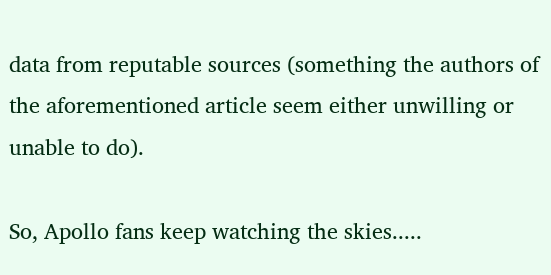data from reputable sources (something the authors of the aforementioned article seem either unwilling or unable to do).

So, Apollo fans keep watching the skies.....